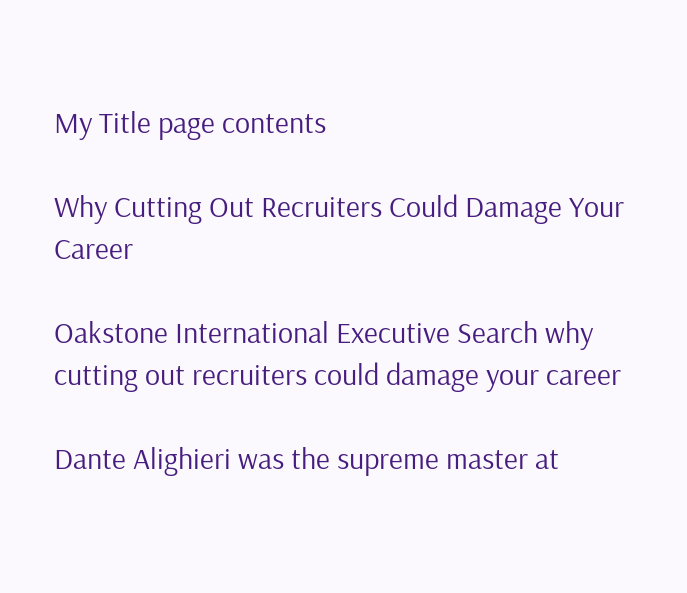My Title page contents

Why Cutting Out Recruiters Could Damage Your Career

Oakstone International Executive Search why cutting out recruiters could damage your career

Dante Alighieri was the supreme master at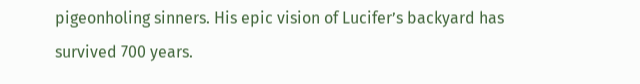pigeonholing sinners. His epic vision of Lucifer’s backyard has survived 700 years.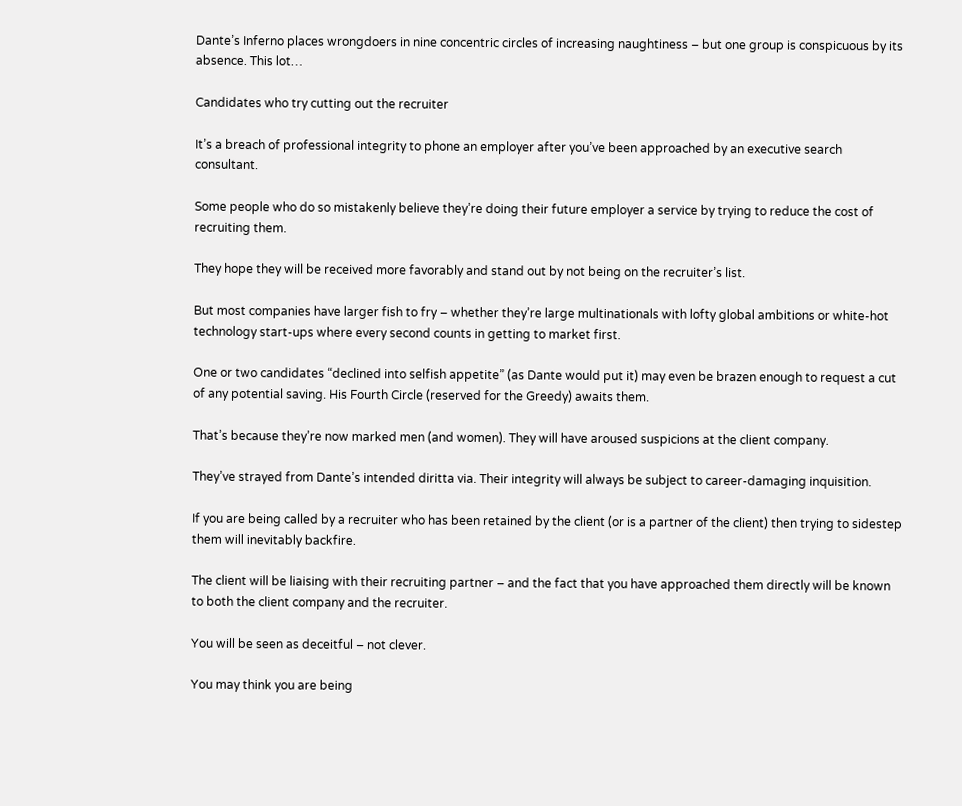Dante’s Inferno places wrongdoers in nine concentric circles of increasing naughtiness – but one group is conspicuous by its absence. This lot…

Candidates who try cutting out the recruiter

It’s a breach of professional integrity to phone an employer after you’ve been approached by an executive search consultant.

Some people who do so mistakenly believe they’re doing their future employer a service by trying to reduce the cost of recruiting them.

They hope they will be received more favorably and stand out by not being on the recruiter’s list.

But most companies have larger fish to fry – whether they’re large multinationals with lofty global ambitions or white-hot technology start-ups where every second counts in getting to market first.

One or two candidates “declined into selfish appetite” (as Dante would put it) may even be brazen enough to request a cut of any potential saving. His Fourth Circle (reserved for the Greedy) awaits them.

That’s because they’re now marked men (and women). They will have aroused suspicions at the client company.

They’ve strayed from Dante’s intended diritta via. Their integrity will always be subject to career-damaging inquisition.

If you are being called by a recruiter who has been retained by the client (or is a partner of the client) then trying to sidestep them will inevitably backfire.

The client will be liaising with their recruiting partner – and the fact that you have approached them directly will be known to both the client company and the recruiter.

You will be seen as deceitful – not clever.

You may think you are being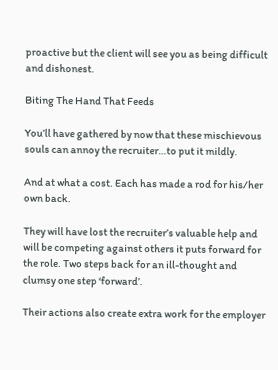proactive but the client will see you as being difficult and dishonest.

Biting The Hand That Feeds

You’ll have gathered by now that these mischievous souls can annoy the recruiter…to put it mildly.

And at what a cost. Each has made a rod for his/her own back.

They will have lost the recruiter’s valuable help and will be competing against others it puts forward for the role. Two steps back for an ill-thought and clumsy one step ‘forward’.

Their actions also create extra work for the employer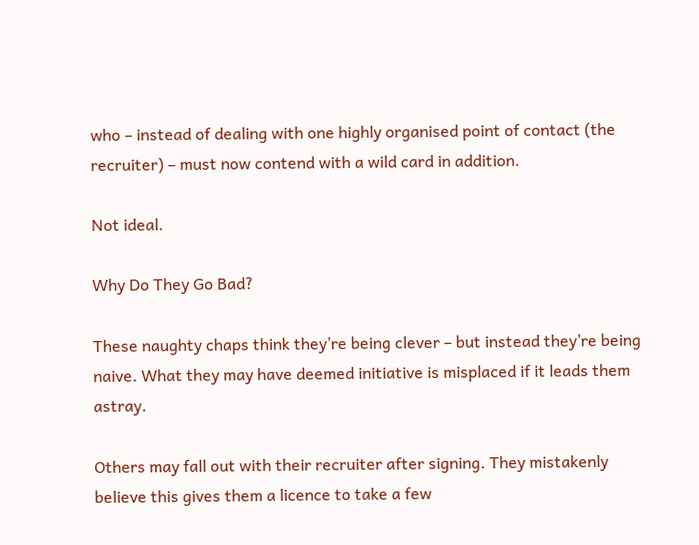who – instead of dealing with one highly organised point of contact (the recruiter) – must now contend with a wild card in addition.

Not ideal.

Why Do They Go Bad?

These naughty chaps think they’re being clever – but instead they’re being naive. What they may have deemed initiative is misplaced if it leads them astray.

Others may fall out with their recruiter after signing. They mistakenly believe this gives them a licence to take a few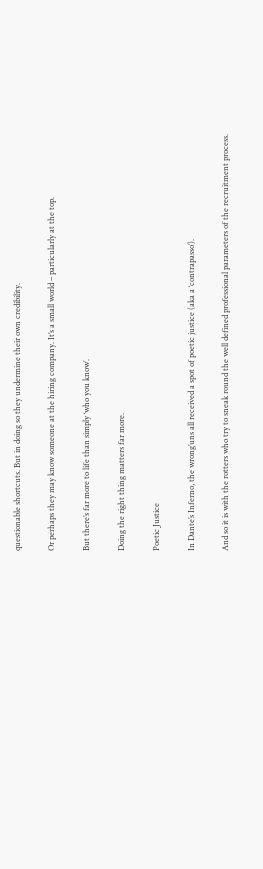questionable shortcuts. But in doing so they undermine their own credibility.

Or perhaps they may know someone at the hiring company. It’s a small world – particularly at the top.

But there’s far more to life than simply ‘who you know’.

Doing the right thing matters far more.

Poetic Justice

In Dante’s Inferno, the wrong’uns all received a spot of poetic justice (aka a ‘contrapasso’).

And so it is with the rotters who try to sneak round the well defined professional parameters of the recruitment process.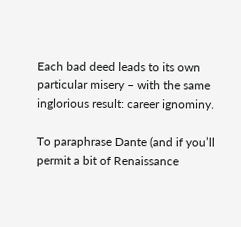Each bad deed leads to its own particular misery – with the same inglorious result: career ignominy.

To paraphrase Dante (and if you’ll permit a bit of Renaissance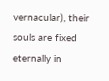vernacular), their souls are fixed eternally in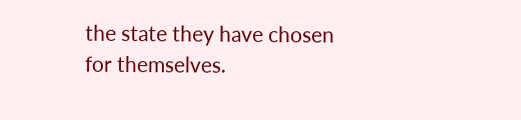the state they have chosen for themselves.